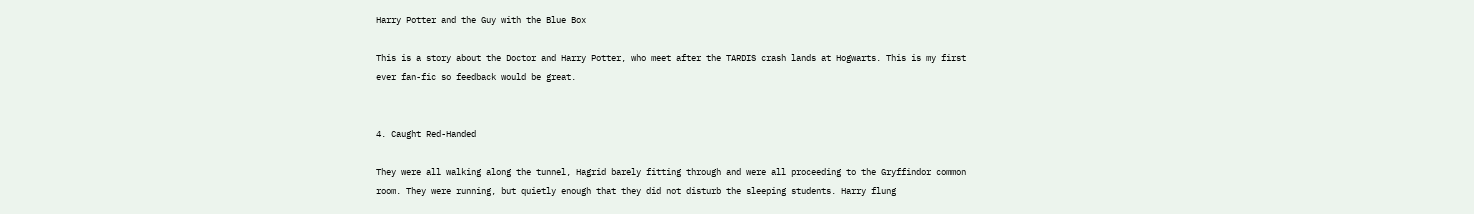Harry Potter and the Guy with the Blue Box

This is a story about the Doctor and Harry Potter, who meet after the TARDIS crash lands at Hogwarts. This is my first ever fan-fic so feedback would be great.


4. Caught Red-Handed

They were all walking along the tunnel, Hagrid barely fitting through and were all proceeding to the Gryffindor common room. They were running, but quietly enough that they did not disturb the sleeping students. Harry flung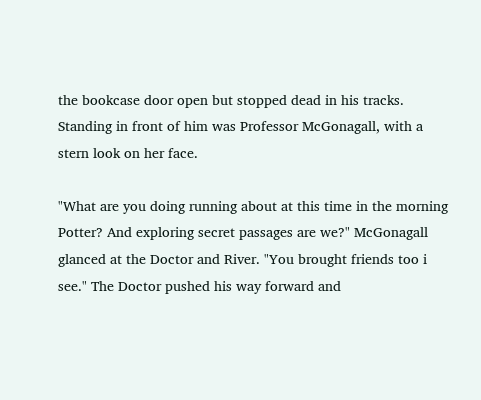the bookcase door open but stopped dead in his tracks. Standing in front of him was Professor McGonagall, with a stern look on her face.

"What are you doing running about at this time in the morning Potter? And exploring secret passages are we?" McGonagall glanced at the Doctor and River. "You brought friends too i see." The Doctor pushed his way forward and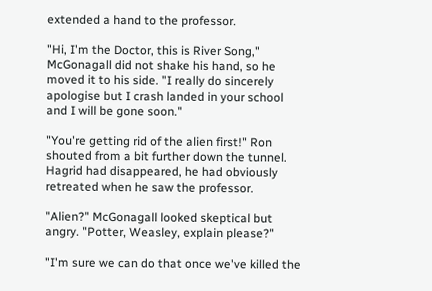extended a hand to the professor.

"Hi, I'm the Doctor, this is River Song," McGonagall did not shake his hand, so he moved it to his side. "I really do sincerely apologise but I crash landed in your school and I will be gone soon."

"You're getting rid of the alien first!" Ron shouted from a bit further down the tunnel. Hagrid had disappeared, he had obviously retreated when he saw the professor.

"Alien?" McGonagall looked skeptical but angry. "Potter, Weasley, explain please?"

"I'm sure we can do that once we've killed the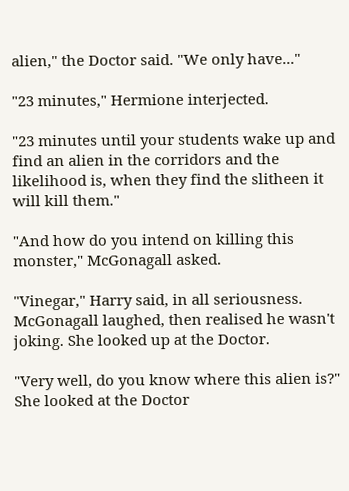alien," the Doctor said. "We only have..."

"23 minutes," Hermione interjected.

"23 minutes until your students wake up and find an alien in the corridors and the likelihood is, when they find the slitheen it will kill them."

"And how do you intend on killing this monster," McGonagall asked.

"Vinegar," Harry said, in all seriousness. McGonagall laughed, then realised he wasn't joking. She looked up at the Doctor.

"Very well, do you know where this alien is?" She looked at the Doctor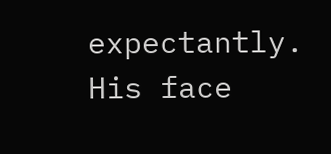expectantly. His face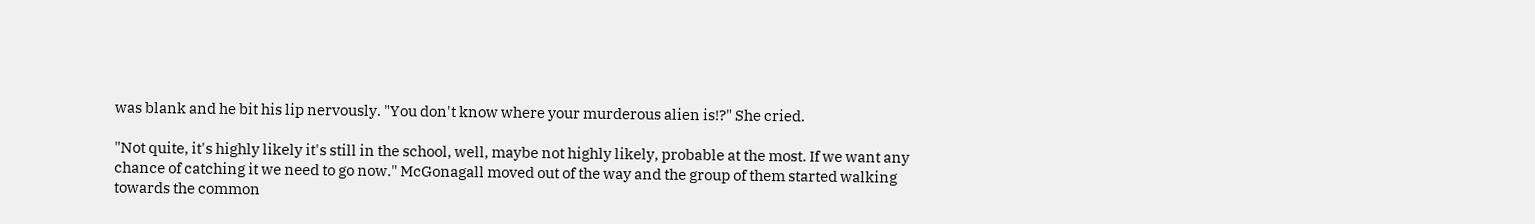was blank and he bit his lip nervously. "You don't know where your murderous alien is!?" She cried.

"Not quite, it's highly likely it's still in the school, well, maybe not highly likely, probable at the most. If we want any chance of catching it we need to go now." McGonagall moved out of the way and the group of them started walking towards the common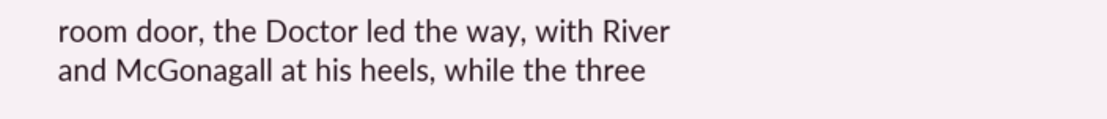room door, the Doctor led the way, with River and McGonagall at his heels, while the three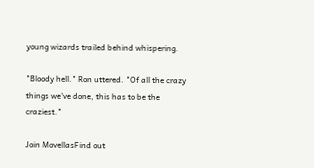young wizards trailed behind whispering.

"Bloody hell." Ron uttered. "Of all the crazy things we've done, this has to be the craziest."

Join MovellasFind out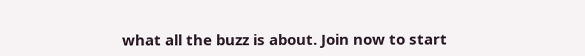what all the buzz is about. Join now to start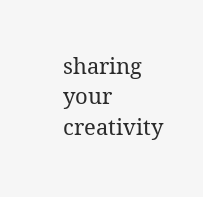sharing your creativity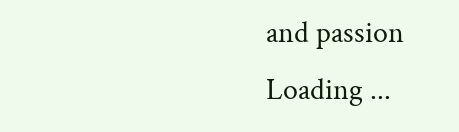and passion
Loading ...